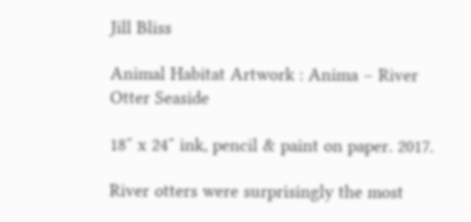Jill Bliss

Animal Habitat Artwork : Anima – River Otter Seaside

18″ x 24″ ink, pencil & paint on paper. 2017.

River otters were surprisingly the most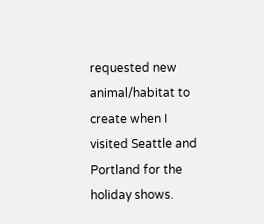requested new animal/habitat to create when I visited Seattle and Portland for the holiday shows.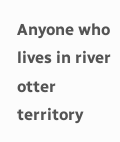Anyone who lives in river otter territory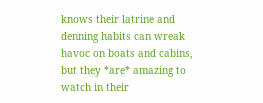knows their latrine and denning habits can wreak havoc on boats and cabins, but they *are* amazing to watch in their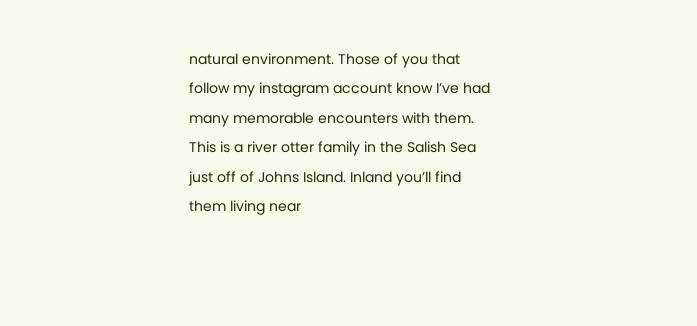natural environment. Those of you that follow my instagram account know I’ve had many memorable encounters with them. This is a river otter family in the Salish Sea just off of Johns Island. Inland you’ll find them living near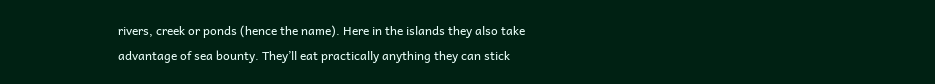rivers, creek or ponds (hence the name). Here in the islands they also take advantage of sea bounty. They’ll eat practically anything they can stick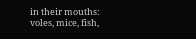in their mouths: voles, mice, fish,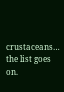crustaceans… the list goes on.